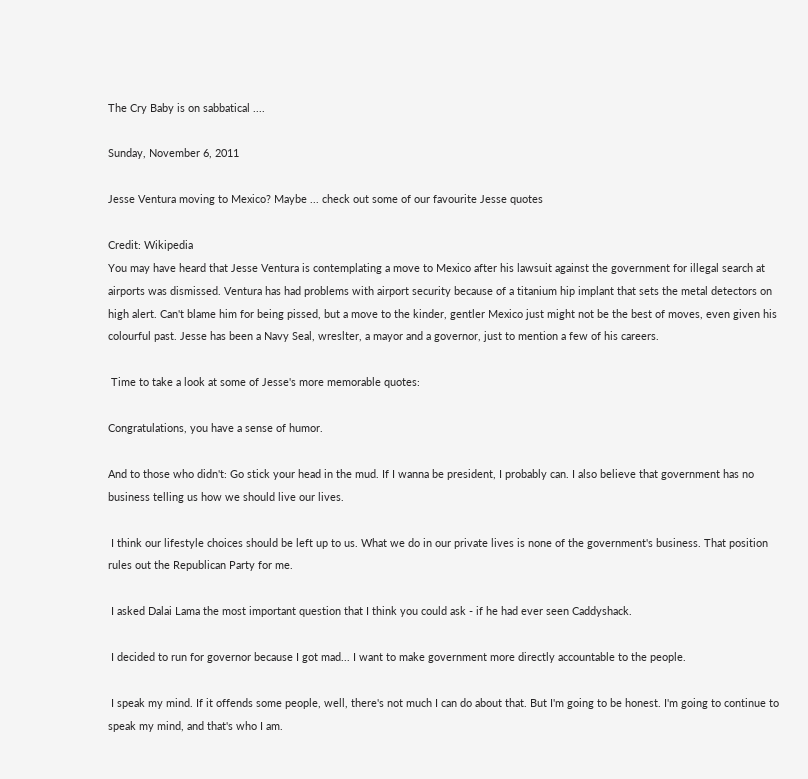The Cry Baby is on sabbatical ....

Sunday, November 6, 2011

Jesse Ventura moving to Mexico? Maybe ... check out some of our favourite Jesse quotes

Credit: Wikipedia
You may have heard that Jesse Ventura is contemplating a move to Mexico after his lawsuit against the government for illegal search at airports was dismissed. Ventura has had problems with airport security because of a titanium hip implant that sets the metal detectors on high alert. Can't blame him for being pissed, but a move to the kinder, gentler Mexico just might not be the best of moves, even given his colourful past. Jesse has been a Navy Seal, wreslter, a mayor and a governor, just to mention a few of his careers.

 Time to take a look at some of Jesse's more memorable quotes:

Congratulations, you have a sense of humor.

And to those who didn't: Go stick your head in the mud. If I wanna be president, I probably can. I also believe that government has no business telling us how we should live our lives.

 I think our lifestyle choices should be left up to us. What we do in our private lives is none of the government's business. That position rules out the Republican Party for me.

 I asked Dalai Lama the most important question that I think you could ask - if he had ever seen Caddyshack.

 I decided to run for governor because I got mad... I want to make government more directly accountable to the people.

 I speak my mind. If it offends some people, well, there's not much I can do about that. But I'm going to be honest. I'm going to continue to speak my mind, and that's who I am.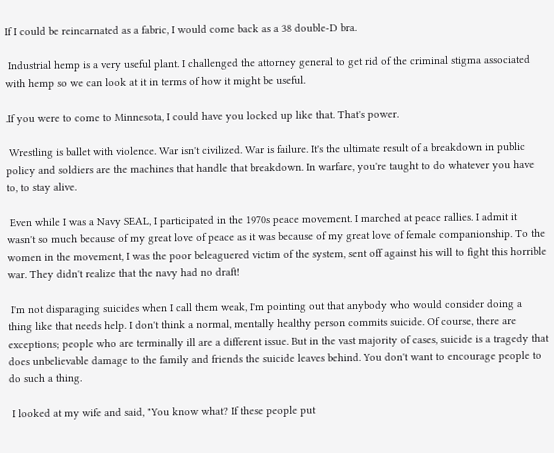If I could be reincarnated as a fabric, I would come back as a 38 double-D bra.

 Industrial hemp is a very useful plant. I challenged the attorney general to get rid of the criminal stigma associated with hemp so we can look at it in terms of how it might be useful.

.If you were to come to Minnesota, I could have you locked up like that. That's power.

 Wrestling is ballet with violence. War isn't civilized. War is failure. It's the ultimate result of a breakdown in public policy and soldiers are the machines that handle that breakdown. In warfare, you're taught to do whatever you have to, to stay alive.

 Even while I was a Navy SEAL, I participated in the 1970s peace movement. I marched at peace rallies. I admit it wasn't so much because of my great love of peace as it was because of my great love of female companionship. To the women in the movement, I was the poor beleaguered victim of the system, sent off against his will to fight this horrible war. They didn't realize that the navy had no draft!

 I'm not disparaging suicides when I call them weak, I'm pointing out that anybody who would consider doing a thing like that needs help. I don't think a normal, mentally healthy person commits suicide. Of course, there are exceptions; people who are terminally ill are a different issue. But in the vast majority of cases, suicide is a tragedy that does unbelievable damage to the family and friends the suicide leaves behind. You don't want to encourage people to do such a thing.

 I looked at my wife and said, "You know what? If these people put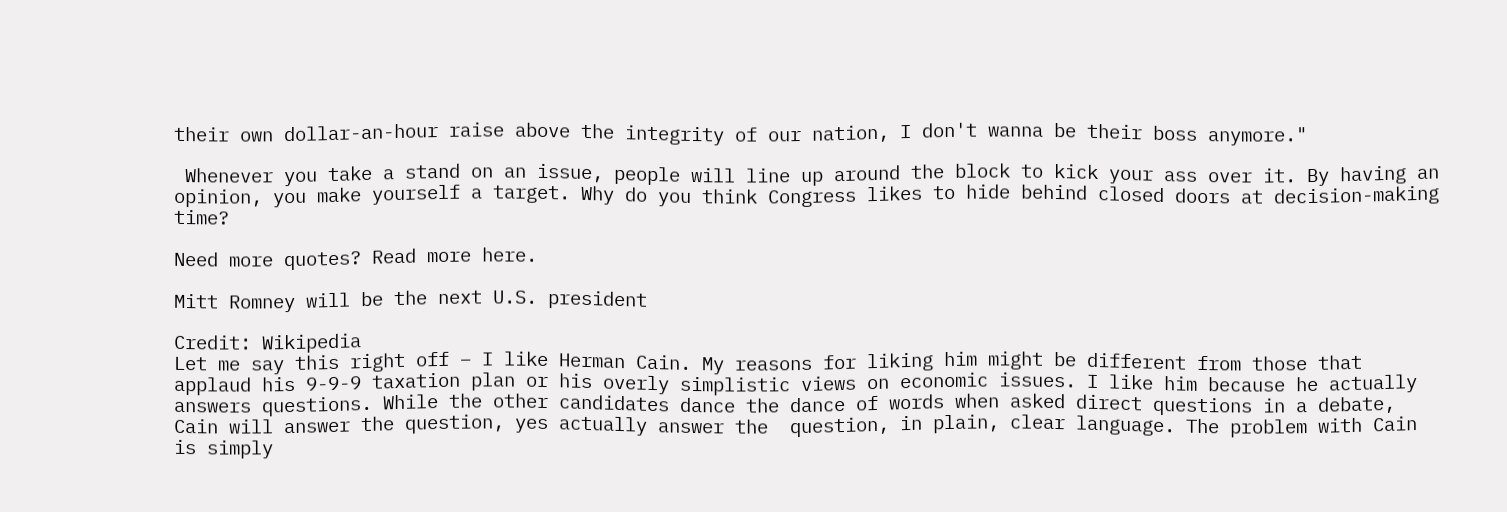their own dollar-an-hour raise above the integrity of our nation, I don't wanna be their boss anymore."

 Whenever you take a stand on an issue, people will line up around the block to kick your ass over it. By having an opinion, you make yourself a target. Why do you think Congress likes to hide behind closed doors at decision-making time?

Need more quotes? Read more here.

Mitt Romney will be the next U.S. president

Credit: Wikipedia
Let me say this right off – I like Herman Cain. My reasons for liking him might be different from those that applaud his 9-9-9 taxation plan or his overly simplistic views on economic issues. I like him because he actually answers questions. While the other candidates dance the dance of words when asked direct questions in a debate, Cain will answer the question, yes actually answer the  question, in plain, clear language. The problem with Cain is simply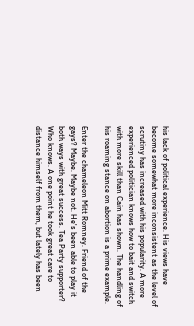his lack of political experience. His views have become somewhat more inconsistent as the level of scrutiny has increased with his popularity. A more experienced politician knows how to bait and switch with more skill than Cain has shown. The handling of his roaming stance on abortion is a prime example.

Enter the chameleon Mitt Romney. Friend of the gays? Maybe. Maybe not. He's been able to play it both ways with great success. Tea Party supporter? Who knows. A one point he took great care to distance himself from them, but lately has been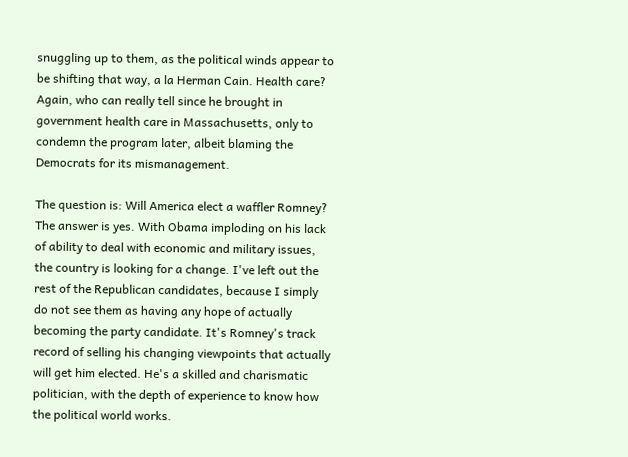snuggling up to them, as the political winds appear to be shifting that way, a la Herman Cain. Health care? Again, who can really tell since he brought in government health care in Massachusetts, only to condemn the program later, albeit blaming the Democrats for its mismanagement.

The question is: Will America elect a waffler Romney? The answer is yes. With Obama imploding on his lack of ability to deal with economic and military issues, the country is looking for a change. I've left out the rest of the Republican candidates, because I simply do not see them as having any hope of actually becoming the party candidate. It's Romney's track record of selling his changing viewpoints that actually will get him elected. He's a skilled and charismatic politician, with the depth of experience to know how the political world works.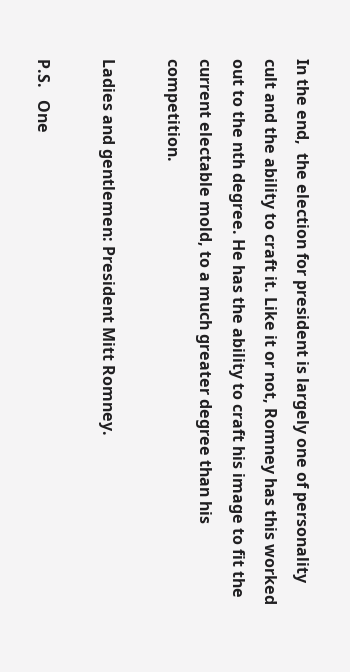In the end,  the election for president is largely one of personality cult and the ability to craft it. Like it or not, Romney has this worked out to the nth degree. He has the ability to craft his image to fit the current electable mold, to a much greater degree than his competition.

Ladies and gentlemen: President Mitt Romney.

P.S.   One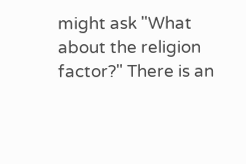might ask "What about the religion factor?" There is an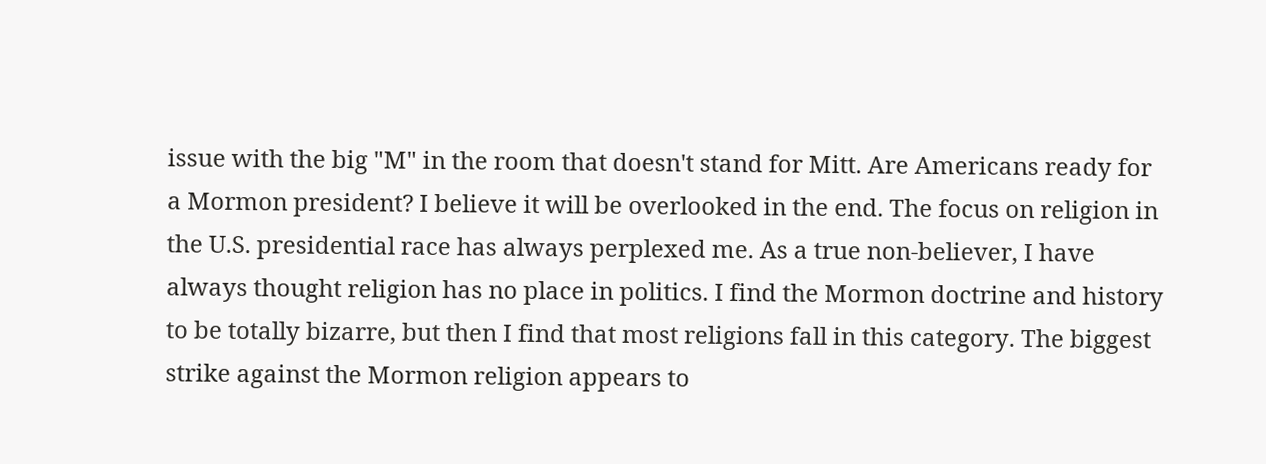issue with the big "M" in the room that doesn't stand for Mitt. Are Americans ready for a Mormon president? I believe it will be overlooked in the end. The focus on religion in the U.S. presidential race has always perplexed me. As a true non-believer, I have always thought religion has no place in politics. I find the Mormon doctrine and history to be totally bizarre, but then I find that most religions fall in this category. The biggest strike against the Mormon religion appears to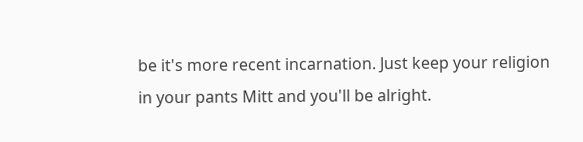be it's more recent incarnation. Just keep your religion in your pants Mitt and you'll be alright.